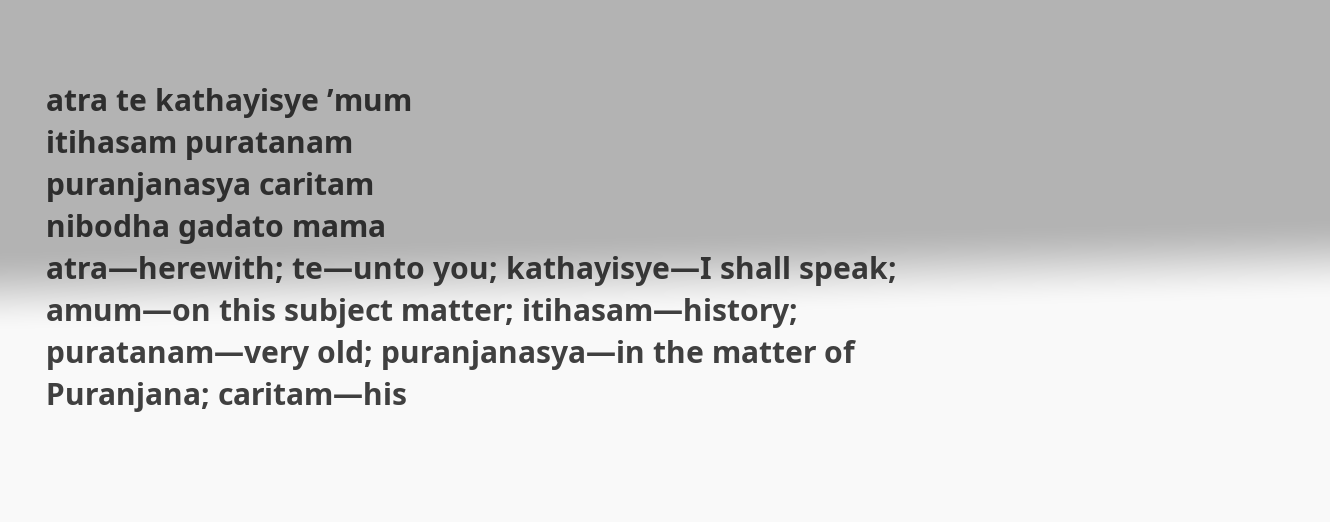atra te kathayisye ’mum
itihasam puratanam
puranjanasya caritam
nibodha gadato mama
atra—herewith; te—unto you; kathayisye—I shall speak; amum—on this subject matter; itihasam—history; puratanam—very old; puranjanasya—in the matter of Puranjana; caritam—his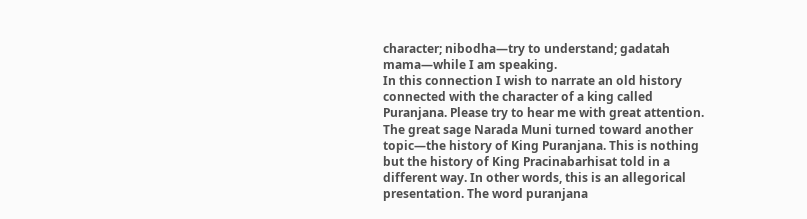character; nibodha—try to understand; gadatah mama—while I am speaking.
In this connection I wish to narrate an old history connected with the character of a king called Puranjana. Please try to hear me with great attention.
The great sage Narada Muni turned toward another topic—the history of King Puranjana. This is nothing but the history of King Pracinabarhisat told in a different way. In other words, this is an allegorical presentation. The word puranjana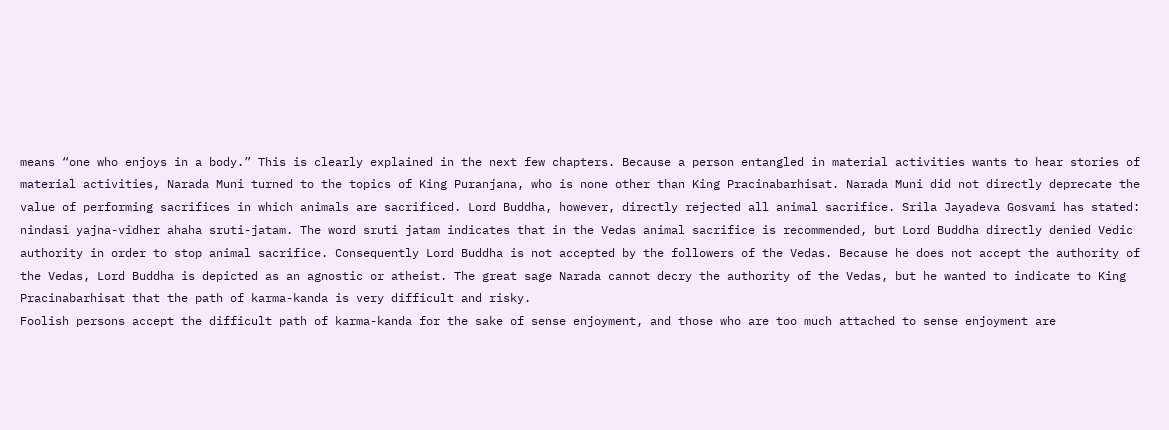means “one who enjoys in a body.” This is clearly explained in the next few chapters. Because a person entangled in material activities wants to hear stories of material activities, Narada Muni turned to the topics of King Puranjana, who is none other than King Pracinabarhisat. Narada Muni did not directly deprecate the value of performing sacrifices in which animals are sacrificed. Lord Buddha, however, directly rejected all animal sacrifice. Srila Jayadeva Gosvami has stated: nindasi yajna-vidher ahaha sruti-jatam. The word sruti jatam indicates that in the Vedas animal sacrifice is recommended, but Lord Buddha directly denied Vedic authority in order to stop animal sacrifice. Consequently Lord Buddha is not accepted by the followers of the Vedas. Because he does not accept the authority of the Vedas, Lord Buddha is depicted as an agnostic or atheist. The great sage Narada cannot decry the authority of the Vedas, but he wanted to indicate to King Pracinabarhisat that the path of karma-kanda is very difficult and risky.
Foolish persons accept the difficult path of karma-kanda for the sake of sense enjoyment, and those who are too much attached to sense enjoyment are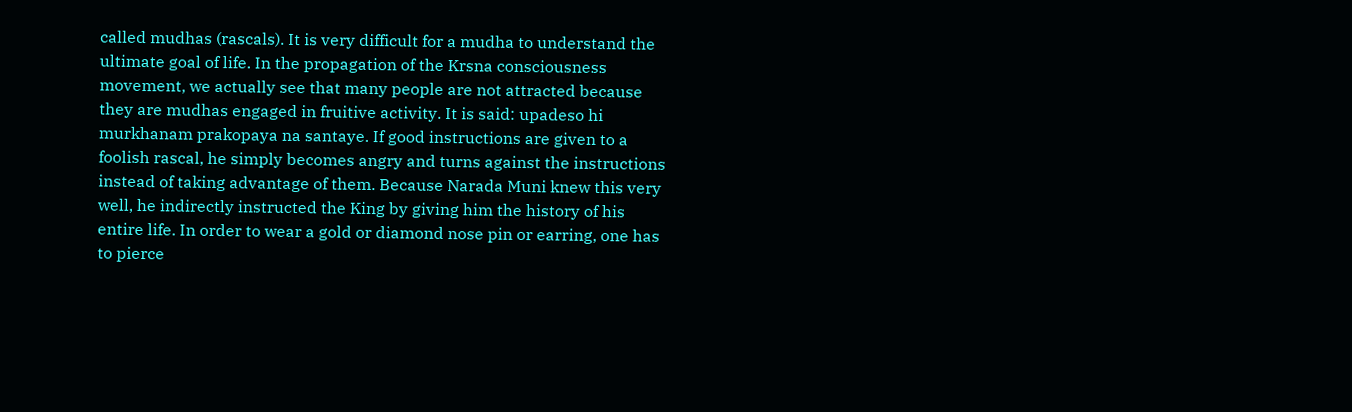called mudhas (rascals). It is very difficult for a mudha to understand the ultimate goal of life. In the propagation of the Krsna consciousness movement, we actually see that many people are not attracted because they are mudhas engaged in fruitive activity. It is said: upadeso hi murkhanam prakopaya na santaye. If good instructions are given to a foolish rascal, he simply becomes angry and turns against the instructions instead of taking advantage of them. Because Narada Muni knew this very well, he indirectly instructed the King by giving him the history of his entire life. In order to wear a gold or diamond nose pin or earring, one has to pierce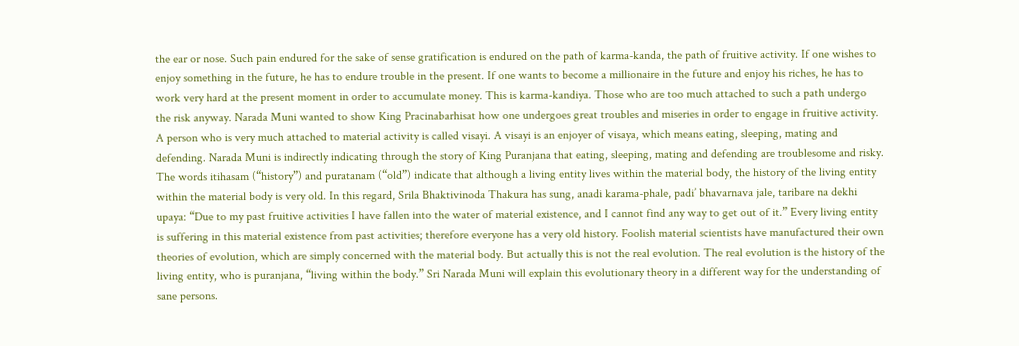the ear or nose. Such pain endured for the sake of sense gratification is endured on the path of karma-kanda, the path of fruitive activity. If one wishes to enjoy something in the future, he has to endure trouble in the present. If one wants to become a millionaire in the future and enjoy his riches, he has to work very hard at the present moment in order to accumulate money. This is karma-kandiya. Those who are too much attached to such a path undergo the risk anyway. Narada Muni wanted to show King Pracinabarhisat how one undergoes great troubles and miseries in order to engage in fruitive activity. A person who is very much attached to material activity is called visayi. A visayi is an enjoyer of visaya, which means eating, sleeping, mating and defending. Narada Muni is indirectly indicating through the story of King Puranjana that eating, sleeping, mating and defending are troublesome and risky.
The words itihasam (“history”) and puratanam (“old”) indicate that although a living entity lives within the material body, the history of the living entity within the material body is very old. In this regard, Srila Bhaktivinoda Thakura has sung, anadi karama-phale, padi’ bhavarnava jale, taribare na dekhi upaya: “Due to my past fruitive activities I have fallen into the water of material existence, and I cannot find any way to get out of it.” Every living entity is suffering in this material existence from past activities; therefore everyone has a very old history. Foolish material scientists have manufactured their own theories of evolution, which are simply concerned with the material body. But actually this is not the real evolution. The real evolution is the history of the living entity, who is puranjana, “living within the body.” Sri Narada Muni will explain this evolutionary theory in a different way for the understanding of sane persons.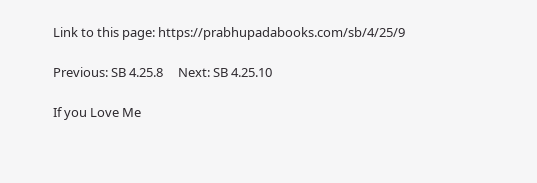Link to this page: https://prabhupadabooks.com/sb/4/25/9

Previous: SB 4.25.8     Next: SB 4.25.10

If you Love Me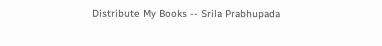Distribute My Books -- Srila Prabhupada